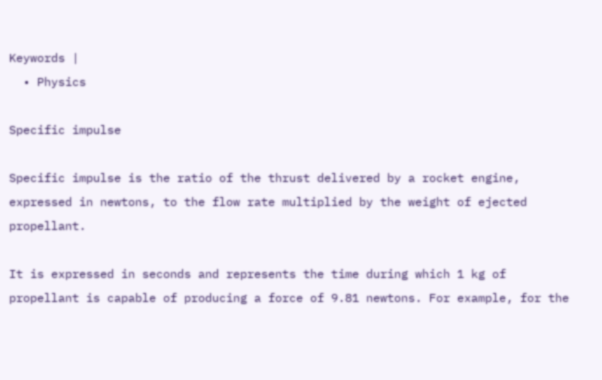Keywords |
  • Physics

Specific impulse

Specific impulse is the ratio of the thrust delivered by a rocket engine, expressed in newtons, to the flow rate multiplied by the weight of ejected propellant.

It is expressed in seconds and represents the time during which 1 kg of propellant is capable of producing a force of 9.81 newtons. For example, for the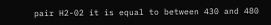pair H2-02 it is equal to between 430 and 480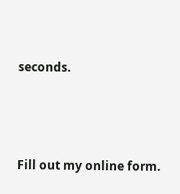seconds.



Fill out my online form.